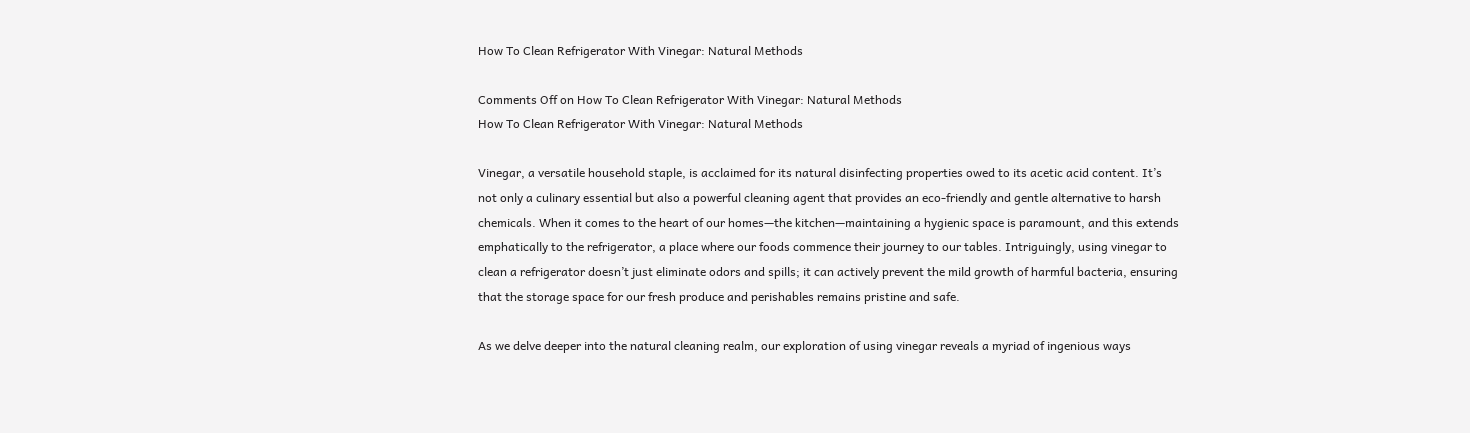How To Clean Refrigerator With Vinegar: Natural Methods

Comments Off on How To Clean Refrigerator With Vinegar: Natural Methods
How To Clean Refrigerator With Vinegar: Natural Methods

Vinegar, a versatile household staple, is acclaimed for its natural disinfecting properties owed to its acetic acid content. It’s not only a culinary essential but also a powerful cleaning agent that provides an eco-friendly and gentle alternative to harsh chemicals. When it comes to the heart of our homes—the kitchen—maintaining a hygienic space is paramount, and this extends emphatically to the refrigerator, a place where our foods commence their journey to our tables. Intriguingly, using vinegar to clean a refrigerator doesn’t just eliminate odors and spills; it can actively prevent the mild growth of harmful bacteria, ensuring that the storage space for our fresh produce and perishables remains pristine and safe.

As we delve deeper into the natural cleaning realm, our exploration of using vinegar reveals a myriad of ingenious ways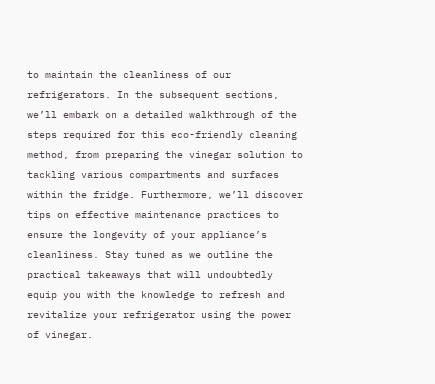to maintain the cleanliness of our refrigerators. In the subsequent sections, we’ll embark on a detailed walkthrough of the steps required for this eco-friendly cleaning method, from preparing the vinegar solution to tackling various compartments and surfaces within the fridge. Furthermore, we’ll discover tips on effective maintenance practices to ensure the longevity of your appliance’s cleanliness. Stay tuned as we outline the practical takeaways that will undoubtedly equip you with the knowledge to refresh and revitalize your refrigerator using the power of vinegar.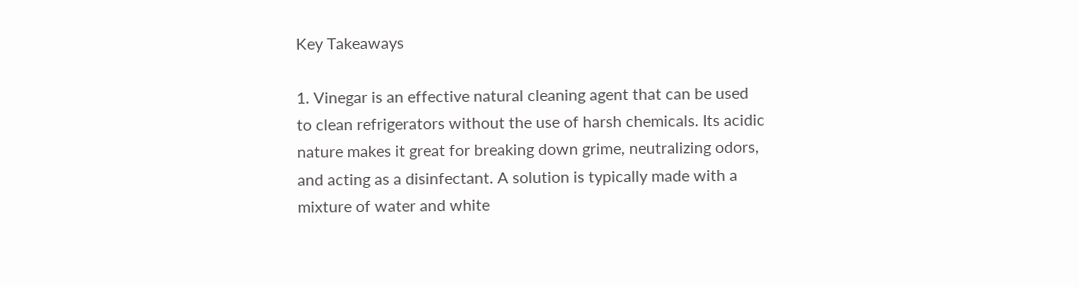Key Takeaways

1. Vinegar is an effective natural cleaning agent that can be used to clean refrigerators without the use of harsh chemicals. Its acidic nature makes it great for breaking down grime, neutralizing odors, and acting as a disinfectant. A solution is typically made with a mixture of water and white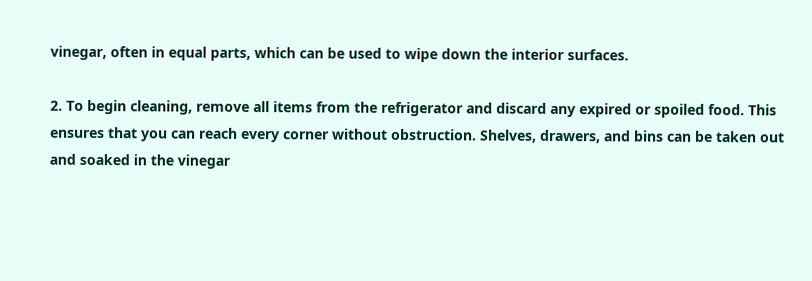vinegar, often in equal parts, which can be used to wipe down the interior surfaces.

2. To begin cleaning, remove all items from the refrigerator and discard any expired or spoiled food. This ensures that you can reach every corner without obstruction. Shelves, drawers, and bins can be taken out and soaked in the vinegar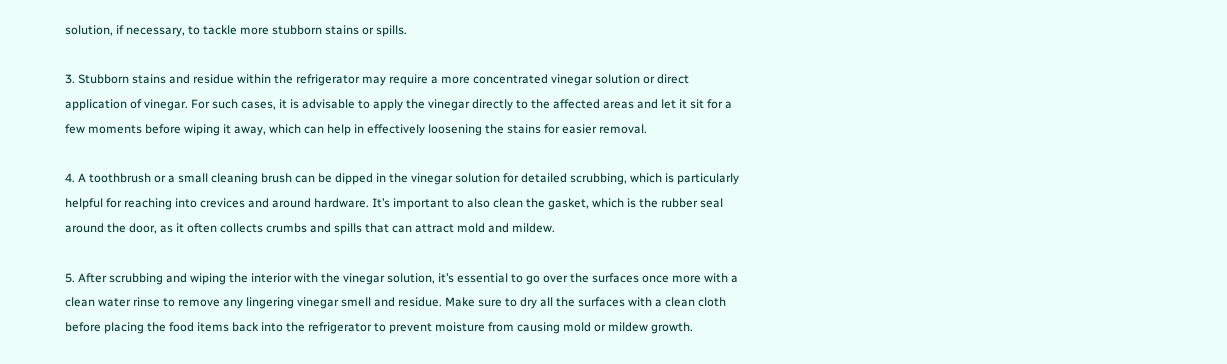solution, if necessary, to tackle more stubborn stains or spills.

3. Stubborn stains and residue within the refrigerator may require a more concentrated vinegar solution or direct application of vinegar. For such cases, it is advisable to apply the vinegar directly to the affected areas and let it sit for a few moments before wiping it away, which can help in effectively loosening the stains for easier removal.

4. A toothbrush or a small cleaning brush can be dipped in the vinegar solution for detailed scrubbing, which is particularly helpful for reaching into crevices and around hardware. It’s important to also clean the gasket, which is the rubber seal around the door, as it often collects crumbs and spills that can attract mold and mildew.

5. After scrubbing and wiping the interior with the vinegar solution, it’s essential to go over the surfaces once more with a clean water rinse to remove any lingering vinegar smell and residue. Make sure to dry all the surfaces with a clean cloth before placing the food items back into the refrigerator to prevent moisture from causing mold or mildew growth.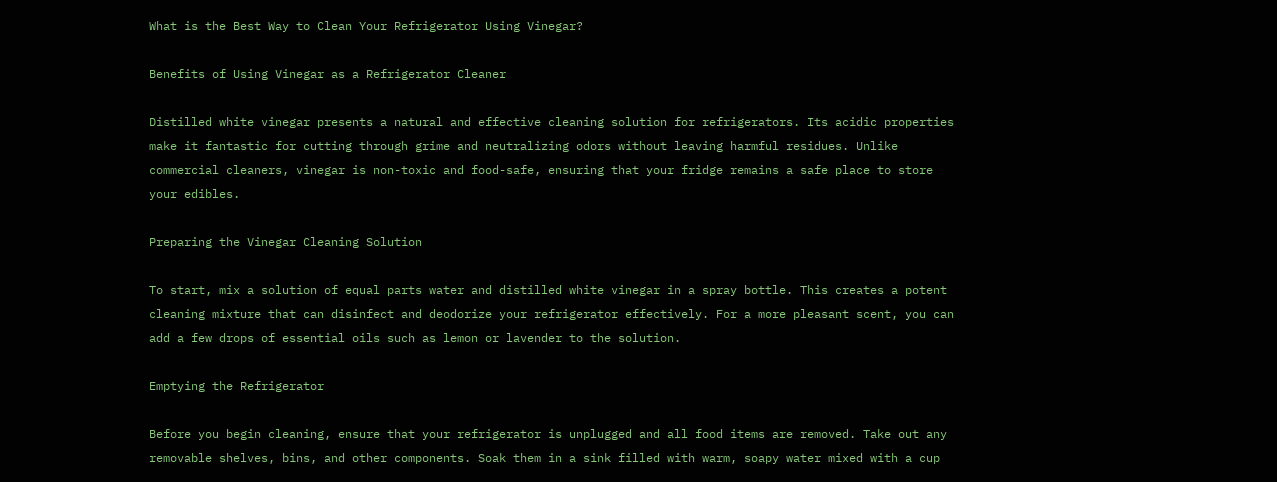What is the Best Way to Clean Your Refrigerator Using Vinegar?

Benefits of Using Vinegar as a Refrigerator Cleaner

Distilled white vinegar presents a natural and effective cleaning solution for refrigerators. Its acidic properties make it fantastic for cutting through grime and neutralizing odors without leaving harmful residues. Unlike commercial cleaners, vinegar is non-toxic and food-safe, ensuring that your fridge remains a safe place to store your edibles.

Preparing the Vinegar Cleaning Solution

To start, mix a solution of equal parts water and distilled white vinegar in a spray bottle. This creates a potent cleaning mixture that can disinfect and deodorize your refrigerator effectively. For a more pleasant scent, you can add a few drops of essential oils such as lemon or lavender to the solution.

Emptying the Refrigerator

Before you begin cleaning, ensure that your refrigerator is unplugged and all food items are removed. Take out any removable shelves, bins, and other components. Soak them in a sink filled with warm, soapy water mixed with a cup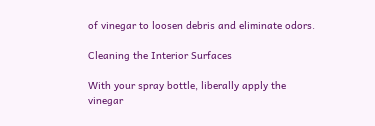of vinegar to loosen debris and eliminate odors.

Cleaning the Interior Surfaces

With your spray bottle, liberally apply the vinegar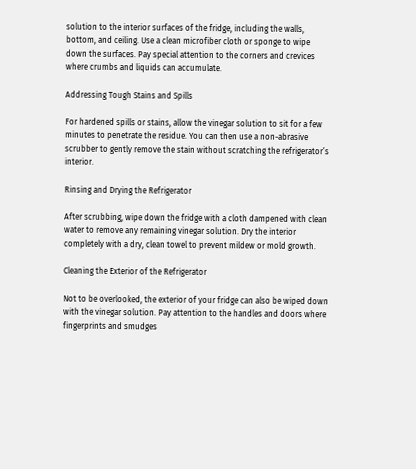solution to the interior surfaces of the fridge, including the walls, bottom, and ceiling. Use a clean microfiber cloth or sponge to wipe down the surfaces. Pay special attention to the corners and crevices where crumbs and liquids can accumulate.

Addressing Tough Stains and Spills

For hardened spills or stains, allow the vinegar solution to sit for a few minutes to penetrate the residue. You can then use a non-abrasive scrubber to gently remove the stain without scratching the refrigerator’s interior.

Rinsing and Drying the Refrigerator

After scrubbing, wipe down the fridge with a cloth dampened with clean water to remove any remaining vinegar solution. Dry the interior completely with a dry, clean towel to prevent mildew or mold growth.

Cleaning the Exterior of the Refrigerator

Not to be overlooked, the exterior of your fridge can also be wiped down with the vinegar solution. Pay attention to the handles and doors where fingerprints and smudges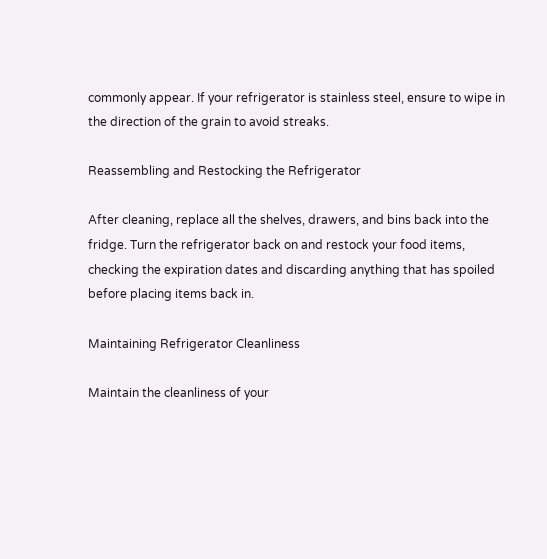commonly appear. If your refrigerator is stainless steel, ensure to wipe in the direction of the grain to avoid streaks.

Reassembling and Restocking the Refrigerator

After cleaning, replace all the shelves, drawers, and bins back into the fridge. Turn the refrigerator back on and restock your food items, checking the expiration dates and discarding anything that has spoiled before placing items back in.

Maintaining Refrigerator Cleanliness

Maintain the cleanliness of your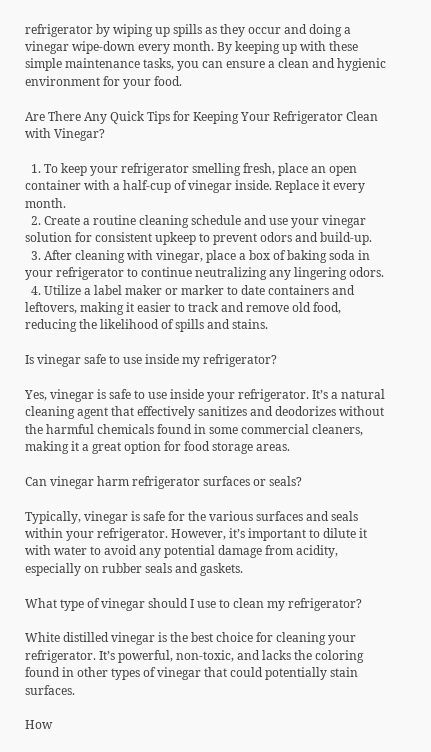refrigerator by wiping up spills as they occur and doing a vinegar wipe-down every month. By keeping up with these simple maintenance tasks, you can ensure a clean and hygienic environment for your food.

Are There Any Quick Tips for Keeping Your Refrigerator Clean with Vinegar?

  1. To keep your refrigerator smelling fresh, place an open container with a half-cup of vinegar inside. Replace it every month.
  2. Create a routine cleaning schedule and use your vinegar solution for consistent upkeep to prevent odors and build-up.
  3. After cleaning with vinegar, place a box of baking soda in your refrigerator to continue neutralizing any lingering odors.
  4. Utilize a label maker or marker to date containers and leftovers, making it easier to track and remove old food, reducing the likelihood of spills and stains.

Is vinegar safe to use inside my refrigerator?

Yes, vinegar is safe to use inside your refrigerator. It’s a natural cleaning agent that effectively sanitizes and deodorizes without the harmful chemicals found in some commercial cleaners, making it a great option for food storage areas.

Can vinegar harm refrigerator surfaces or seals?

Typically, vinegar is safe for the various surfaces and seals within your refrigerator. However, it’s important to dilute it with water to avoid any potential damage from acidity, especially on rubber seals and gaskets.

What type of vinegar should I use to clean my refrigerator?

White distilled vinegar is the best choice for cleaning your refrigerator. It’s powerful, non-toxic, and lacks the coloring found in other types of vinegar that could potentially stain surfaces.

How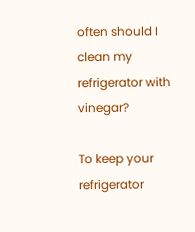often should I clean my refrigerator with vinegar?

To keep your refrigerator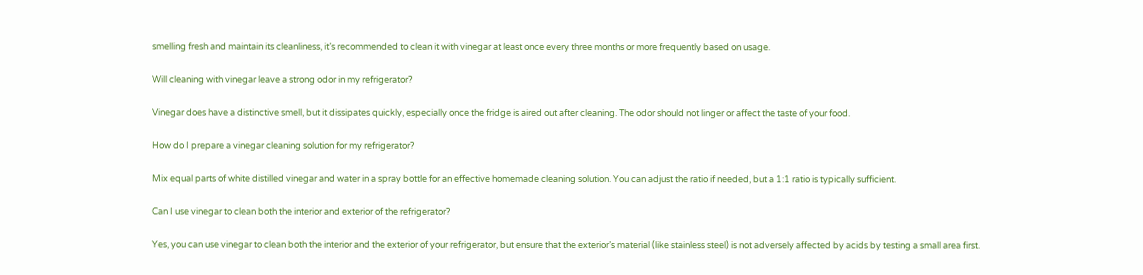smelling fresh and maintain its cleanliness, it’s recommended to clean it with vinegar at least once every three months or more frequently based on usage.

Will cleaning with vinegar leave a strong odor in my refrigerator?

Vinegar does have a distinctive smell, but it dissipates quickly, especially once the fridge is aired out after cleaning. The odor should not linger or affect the taste of your food.

How do I prepare a vinegar cleaning solution for my refrigerator?

Mix equal parts of white distilled vinegar and water in a spray bottle for an effective homemade cleaning solution. You can adjust the ratio if needed, but a 1:1 ratio is typically sufficient.

Can I use vinegar to clean both the interior and exterior of the refrigerator?

Yes, you can use vinegar to clean both the interior and the exterior of your refrigerator, but ensure that the exterior’s material (like stainless steel) is not adversely affected by acids by testing a small area first.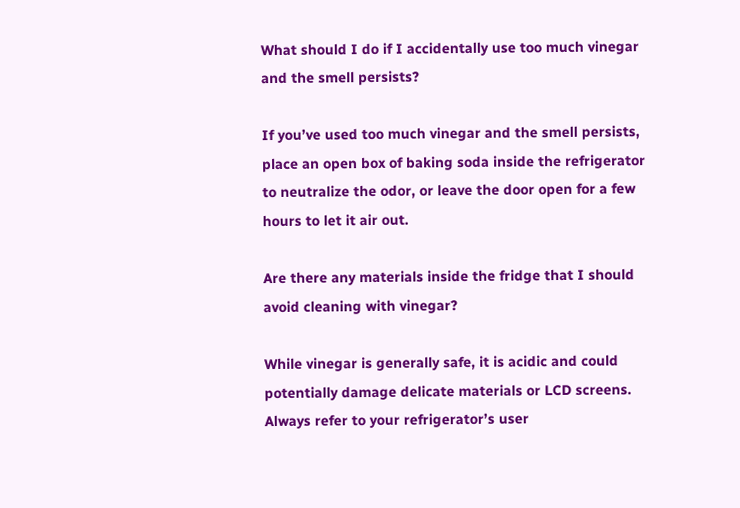What should I do if I accidentally use too much vinegar and the smell persists?

If you’ve used too much vinegar and the smell persists, place an open box of baking soda inside the refrigerator to neutralize the odor, or leave the door open for a few hours to let it air out.

Are there any materials inside the fridge that I should avoid cleaning with vinegar?

While vinegar is generally safe, it is acidic and could potentially damage delicate materials or LCD screens. Always refer to your refrigerator’s user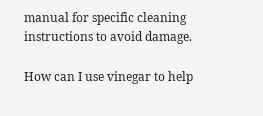manual for specific cleaning instructions to avoid damage.

How can I use vinegar to help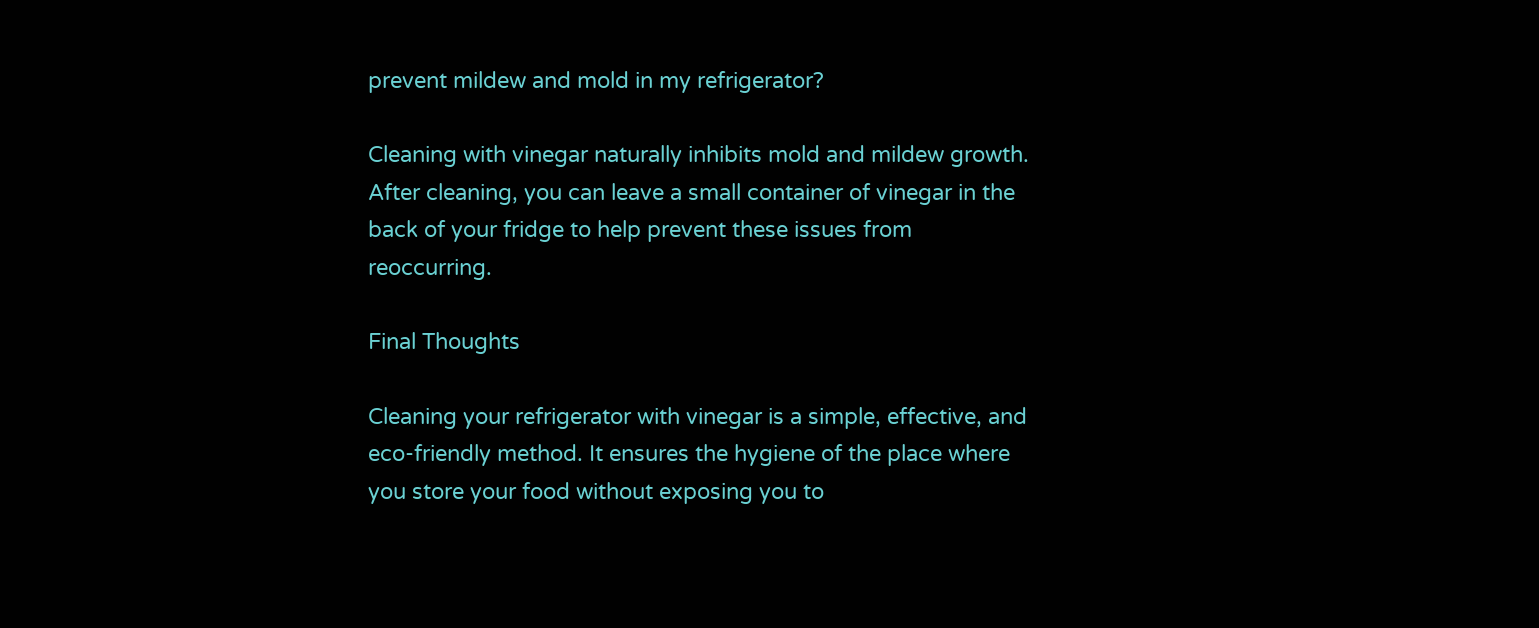prevent mildew and mold in my refrigerator?

Cleaning with vinegar naturally inhibits mold and mildew growth. After cleaning, you can leave a small container of vinegar in the back of your fridge to help prevent these issues from reoccurring.

Final Thoughts

Cleaning your refrigerator with vinegar is a simple, effective, and eco-friendly method. It ensures the hygiene of the place where you store your food without exposing you to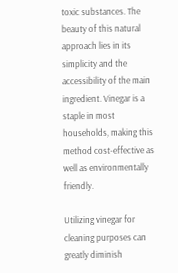toxic substances. The beauty of this natural approach lies in its simplicity and the accessibility of the main ingredient. Vinegar is a staple in most households, making this method cost-effective as well as environmentally friendly.

Utilizing vinegar for cleaning purposes can greatly diminish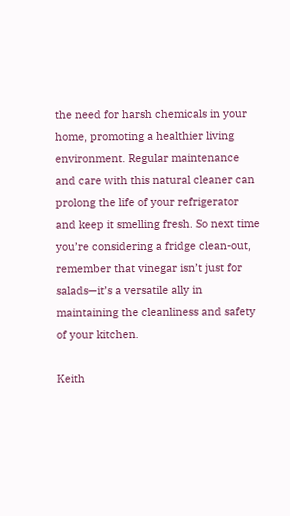the need for harsh chemicals in your home, promoting a healthier living environment. Regular maintenance and care with this natural cleaner can prolong the life of your refrigerator and keep it smelling fresh. So next time you’re considering a fridge clean-out, remember that vinegar isn’t just for salads—it’s a versatile ally in maintaining the cleanliness and safety of your kitchen.

Keith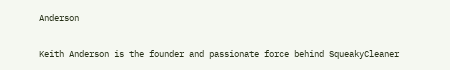Anderson

Keith Anderson is the founder and passionate force behind SqueakyCleaner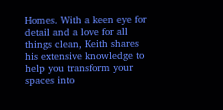Homes. With a keen eye for detail and a love for all things clean, Keith shares his extensive knowledge to help you transform your spaces into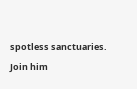spotless sanctuaries. Join him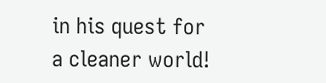in his quest for a cleaner world!